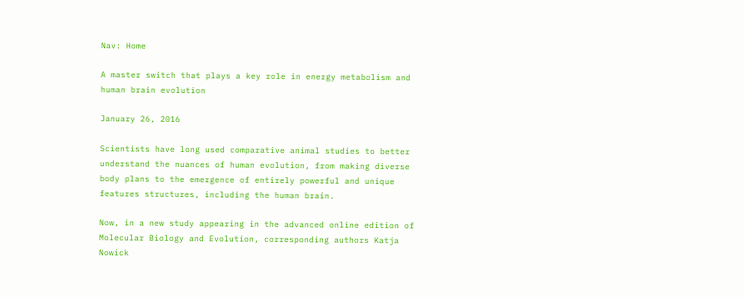Nav: Home

A master switch that plays a key role in energy metabolism and human brain evolution

January 26, 2016

Scientists have long used comparative animal studies to better understand the nuances of human evolution, from making diverse body plans to the emergence of entirely powerful and unique features structures, including the human brain.

Now, in a new study appearing in the advanced online edition of Molecular Biology and Evolution, corresponding authors Katja Nowick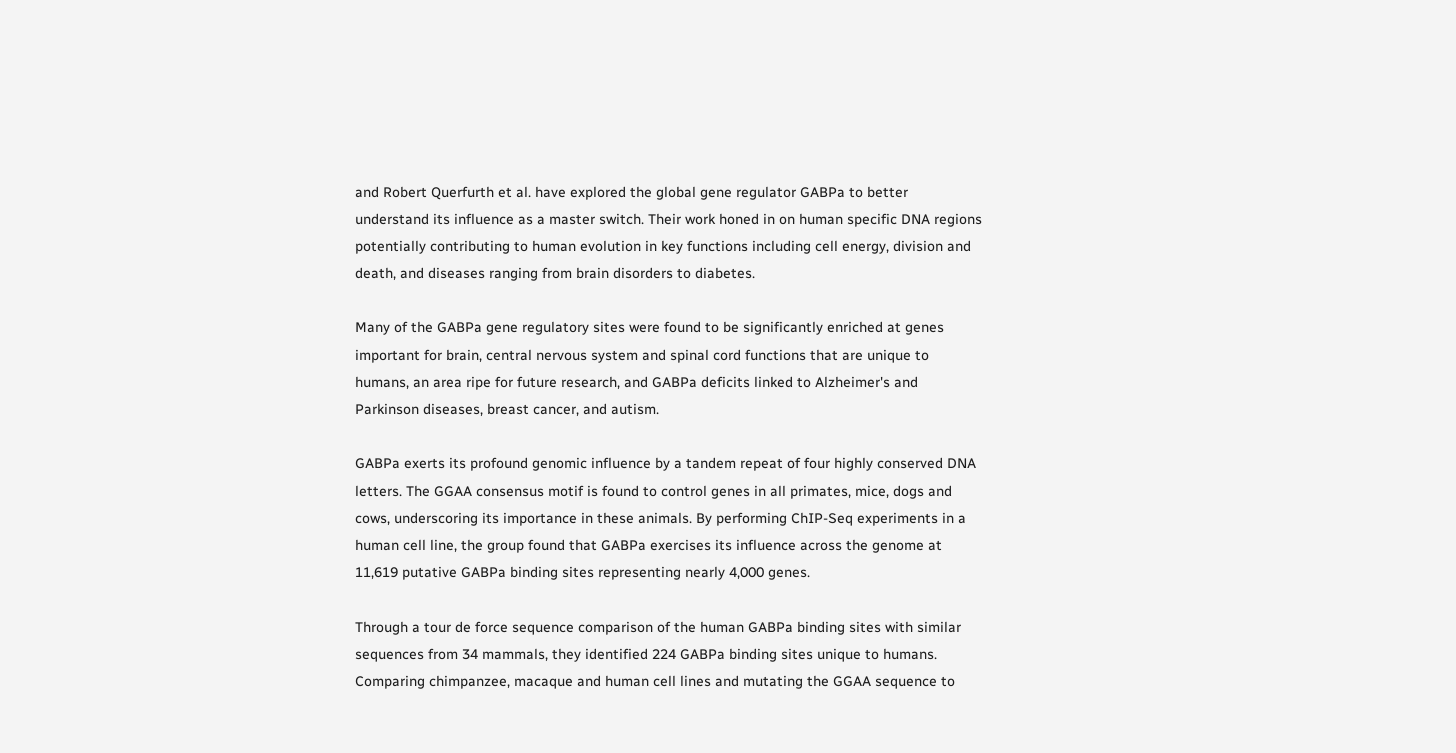and Robert Querfurth et al. have explored the global gene regulator GABPa to better understand its influence as a master switch. Their work honed in on human specific DNA regions potentially contributing to human evolution in key functions including cell energy, division and death, and diseases ranging from brain disorders to diabetes.

Many of the GABPa gene regulatory sites were found to be significantly enriched at genes important for brain, central nervous system and spinal cord functions that are unique to humans, an area ripe for future research, and GABPa deficits linked to Alzheimer's and Parkinson diseases, breast cancer, and autism.

GABPa exerts its profound genomic influence by a tandem repeat of four highly conserved DNA letters. The GGAA consensus motif is found to control genes in all primates, mice, dogs and cows, underscoring its importance in these animals. By performing ChIP-Seq experiments in a human cell line, the group found that GABPa exercises its influence across the genome at 11,619 putative GABPa binding sites representing nearly 4,000 genes.

Through a tour de force sequence comparison of the human GABPa binding sites with similar sequences from 34 mammals, they identified 224 GABPa binding sites unique to humans. Comparing chimpanzee, macaque and human cell lines and mutating the GGAA sequence to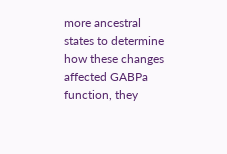more ancestral states to determine how these changes affected GABPa function, they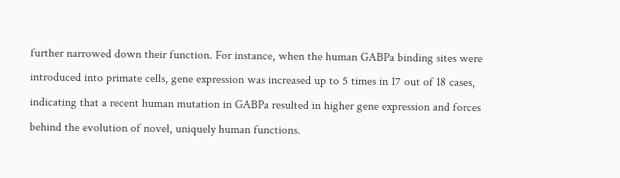further narrowed down their function. For instance, when the human GABPa binding sites were introduced into primate cells, gene expression was increased up to 5 times in 17 out of 18 cases, indicating that a recent human mutation in GABPa resulted in higher gene expression and forces behind the evolution of novel, uniquely human functions.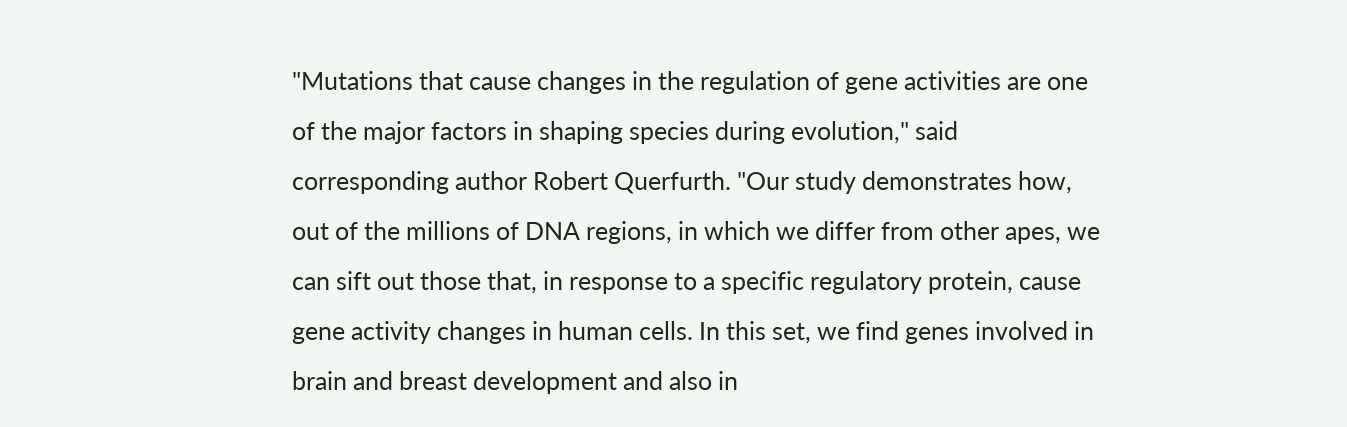"Mutations that cause changes in the regulation of gene activities are one of the major factors in shaping species during evolution," said corresponding author Robert Querfurth. "Our study demonstrates how, out of the millions of DNA regions, in which we differ from other apes, we can sift out those that, in response to a specific regulatory protein, cause gene activity changes in human cells. In this set, we find genes involved in brain and breast development and also in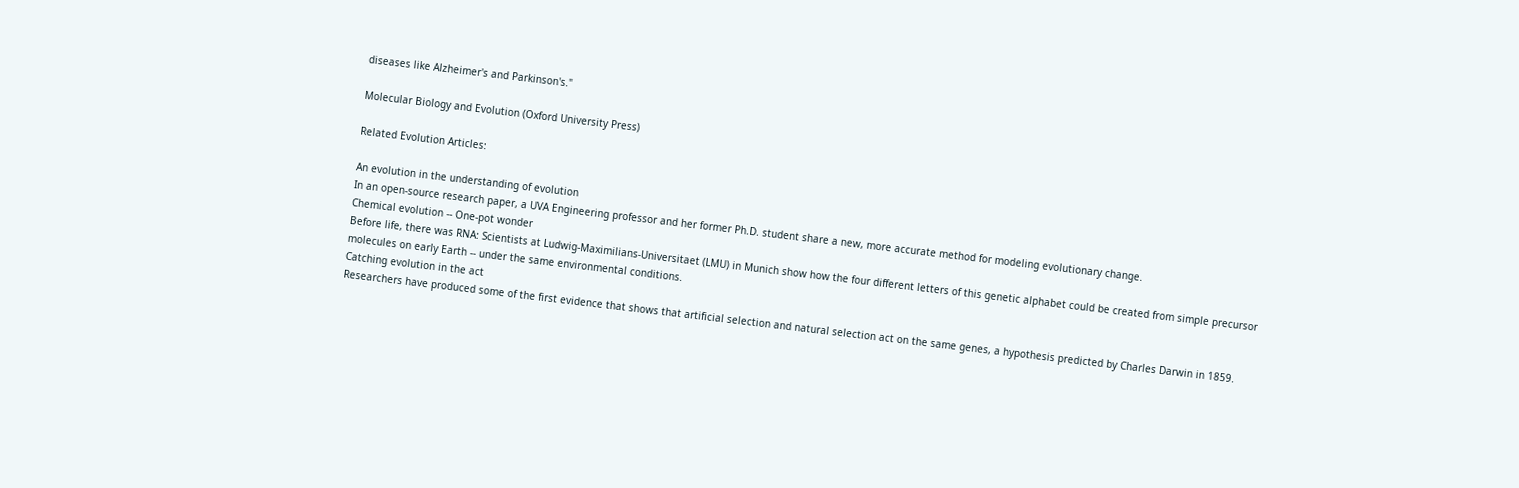diseases like Alzheimer's and Parkinson's."

Molecular Biology and Evolution (Oxford University Press)

Related Evolution Articles:

An evolution in the understanding of evolution
In an open-source research paper, a UVA Engineering professor and her former Ph.D. student share a new, more accurate method for modeling evolutionary change.
Chemical evolution -- One-pot wonder
Before life, there was RNA: Scientists at Ludwig-Maximilians-Universitaet (LMU) in Munich show how the four different letters of this genetic alphabet could be created from simple precursor molecules on early Earth -- under the same environmental conditions.
Catching evolution in the act
Researchers have produced some of the first evidence that shows that artificial selection and natural selection act on the same genes, a hypothesis predicted by Charles Darwin in 1859.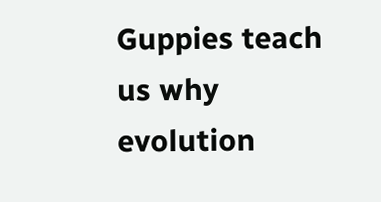Guppies teach us why evolution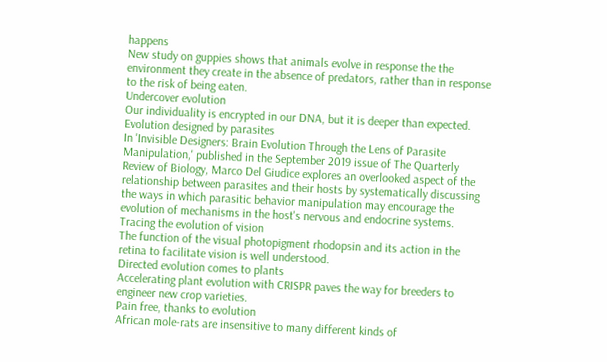happens
New study on guppies shows that animals evolve in response the the environment they create in the absence of predators, rather than in response to the risk of being eaten.
Undercover evolution
Our individuality is encrypted in our DNA, but it is deeper than expected.
Evolution designed by parasites
In 'Invisible Designers: Brain Evolution Through the Lens of Parasite Manipulation,' published in the September 2019 issue of The Quarterly Review of Biology, Marco Del Giudice explores an overlooked aspect of the relationship between parasites and their hosts by systematically discussing the ways in which parasitic behavior manipulation may encourage the evolution of mechanisms in the host's nervous and endocrine systems.
Tracing the evolution of vision
The function of the visual photopigment rhodopsin and its action in the retina to facilitate vision is well understood.
Directed evolution comes to plants
Accelerating plant evolution with CRISPR paves the way for breeders to engineer new crop varieties.
Pain free, thanks to evolution
African mole-rats are insensitive to many different kinds of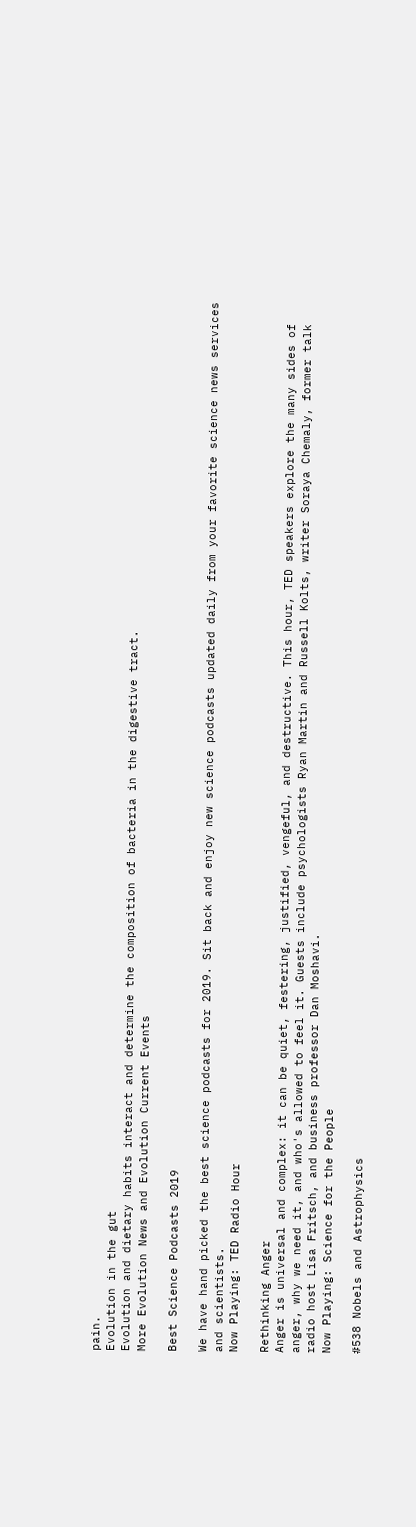pain.
Evolution in the gut
Evolution and dietary habits interact and determine the composition of bacteria in the digestive tract.
More Evolution News and Evolution Current Events

Best Science Podcasts 2019

We have hand picked the best science podcasts for 2019. Sit back and enjoy new science podcasts updated daily from your favorite science news services and scientists.
Now Playing: TED Radio Hour

Rethinking Anger
Anger is universal and complex: it can be quiet, festering, justified, vengeful, and destructive. This hour, TED speakers explore the many sides of anger, why we need it, and who's allowed to feel it. Guests include psychologists Ryan Martin and Russell Kolts, writer Soraya Chemaly, former talk radio host Lisa Fritsch, and business professor Dan Moshavi.
Now Playing: Science for the People

#538 Nobels and Astrophysics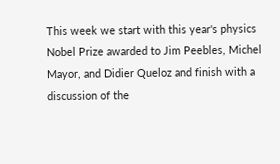This week we start with this year's physics Nobel Prize awarded to Jim Peebles, Michel Mayor, and Didier Queloz and finish with a discussion of the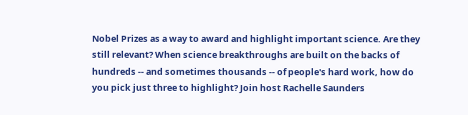Nobel Prizes as a way to award and highlight important science. Are they still relevant? When science breakthroughs are built on the backs of hundreds -- and sometimes thousands -- of people's hard work, how do you pick just three to highlight? Join host Rachelle Saunders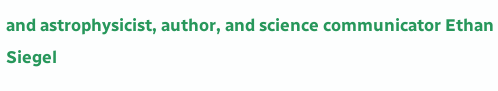and astrophysicist, author, and science communicator Ethan Siegel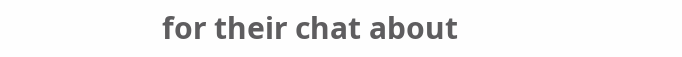for their chat about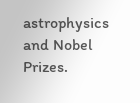astrophysics and Nobel Prizes.